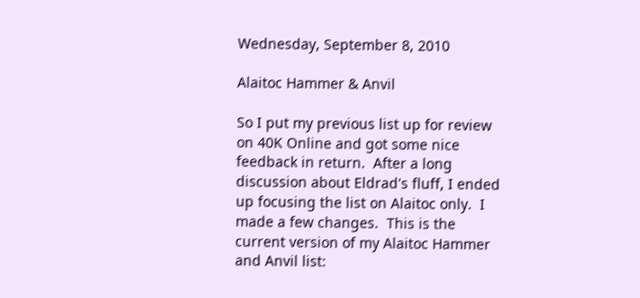Wednesday, September 8, 2010

Alaitoc Hammer & Anvil

So I put my previous list up for review on 40K Online and got some nice feedback in return.  After a long discussion about Eldrad's fluff, I ended up focusing the list on Alaitoc only.  I made a few changes.  This is the current version of my Alaitoc Hammer and Anvil list: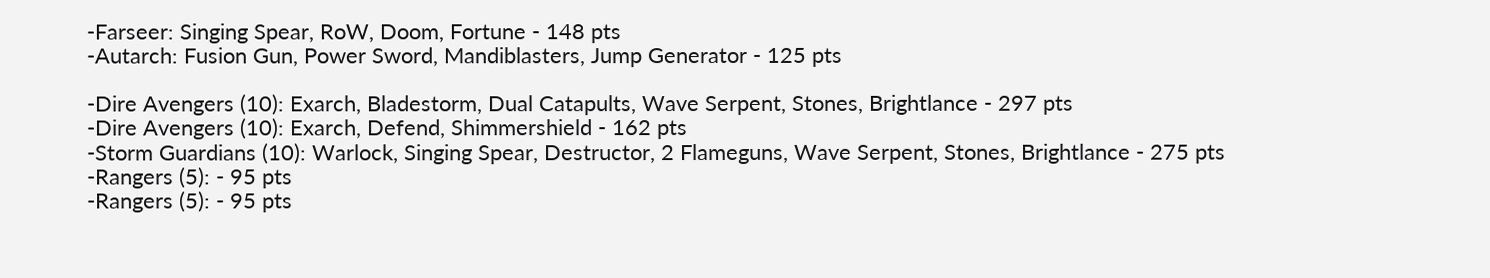-Farseer: Singing Spear, RoW, Doom, Fortune - 148 pts
-Autarch: Fusion Gun, Power Sword, Mandiblasters, Jump Generator - 125 pts

-Dire Avengers (10): Exarch, Bladestorm, Dual Catapults, Wave Serpent, Stones, Brightlance - 297 pts
-Dire Avengers (10): Exarch, Defend, Shimmershield - 162 pts
-Storm Guardians (10): Warlock, Singing Spear, Destructor, 2 Flameguns, Wave Serpent, Stones, Brightlance - 275 pts
-Rangers (5): - 95 pts
-Rangers (5): - 95 pts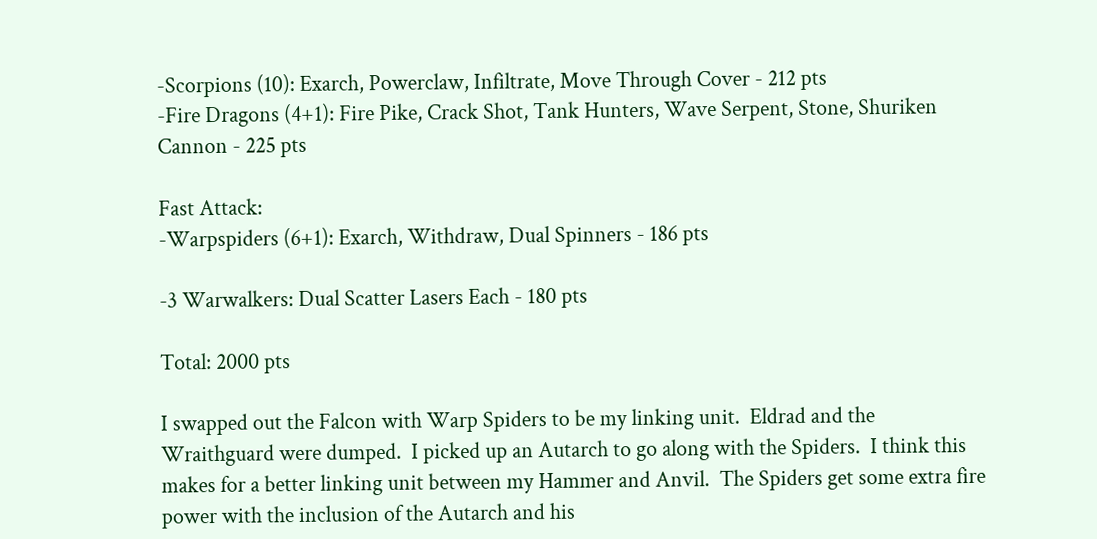-Scorpions (10): Exarch, Powerclaw, Infiltrate, Move Through Cover - 212 pts
-Fire Dragons (4+1): Fire Pike, Crack Shot, Tank Hunters, Wave Serpent, Stone, Shuriken Cannon - 225 pts

Fast Attack:
-Warpspiders (6+1): Exarch, Withdraw, Dual Spinners - 186 pts

-3 Warwalkers: Dual Scatter Lasers Each - 180 pts

Total: 2000 pts

I swapped out the Falcon with Warp Spiders to be my linking unit.  Eldrad and the Wraithguard were dumped.  I picked up an Autarch to go along with the Spiders.  I think this makes for a better linking unit between my Hammer and Anvil.  The Spiders get some extra fire power with the inclusion of the Autarch and his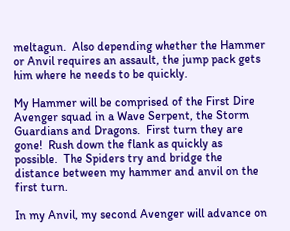meltagun.  Also depending whether the Hammer or Anvil requires an assault, the jump pack gets him where he needs to be quickly.

My Hammer will be comprised of the First Dire Avenger squad in a Wave Serpent, the Storm Guardians and Dragons.  First turn they are gone!  Rush down the flank as quickly as possible.  The Spiders try and bridge the distance between my hammer and anvil on the first turn.

In my Anvil, my second Avenger will advance on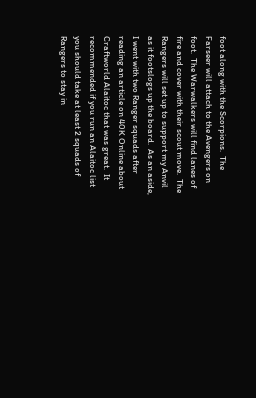foot along with the Scorpions.  The Farseer will attach to the Avengers on foot.  The Warwalkers will find lanes of fire and cover with their scout move.  The Rangers will set up to support my Anvil as it footslogs up the board.  As an aside, I went with two Ranger squads after reading an article on 40K Online about Craftworld Alaitoc that was great.  It recommended if you run an Alaitoc list you should take at least 2 squads of Rangers to stay in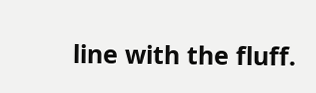line with the fluff.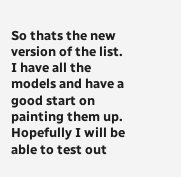So thats the new version of the list.  I have all the models and have a good start on painting them up.   Hopefully I will be able to test out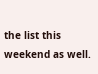the list this weekend as well.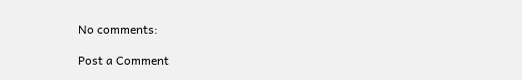No comments:

Post a Comment